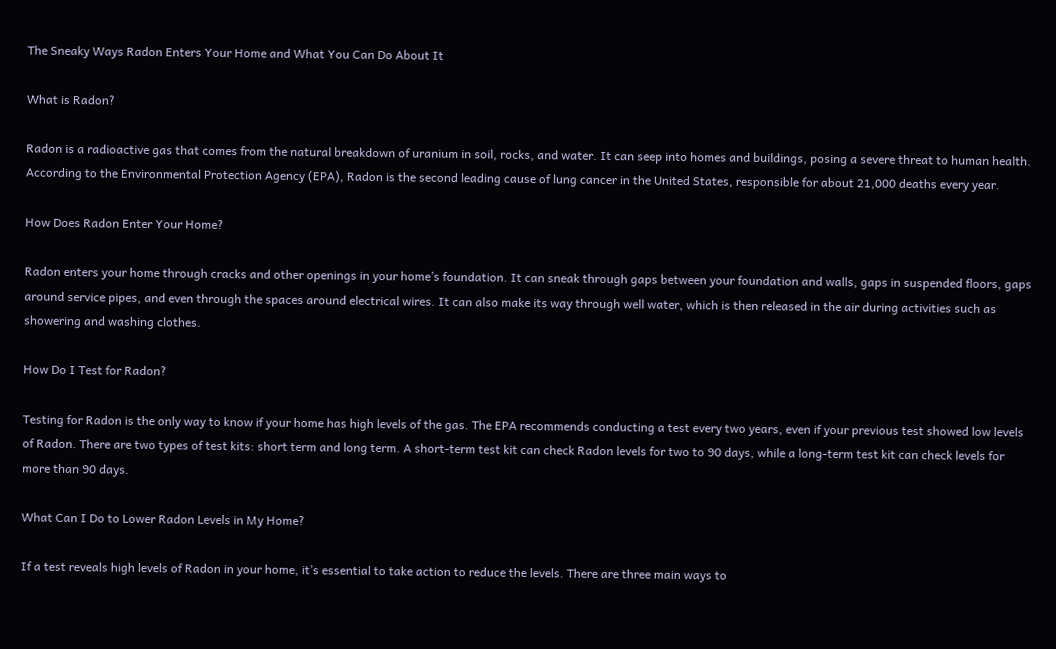The Sneaky Ways Radon Enters Your Home and What You Can Do About It

What is Radon?

Radon is a radioactive gas that comes from the natural breakdown of uranium in soil, rocks, and water. It can seep into homes and buildings, posing a severe threat to human health. According to the Environmental Protection Agency (EPA), Radon is the second leading cause of lung cancer in the United States, responsible for about 21,000 deaths every year.

How Does Radon Enter Your Home?

Radon enters your home through cracks and other openings in your home’s foundation. It can sneak through gaps between your foundation and walls, gaps in suspended floors, gaps around service pipes, and even through the spaces around electrical wires. It can also make its way through well water, which is then released in the air during activities such as showering and washing clothes.

How Do I Test for Radon?

Testing for Radon is the only way to know if your home has high levels of the gas. The EPA recommends conducting a test every two years, even if your previous test showed low levels of Radon. There are two types of test kits: short term and long term. A short-term test kit can check Radon levels for two to 90 days, while a long-term test kit can check levels for more than 90 days.

What Can I Do to Lower Radon Levels in My Home?

If a test reveals high levels of Radon in your home, it’s essential to take action to reduce the levels. There are three main ways to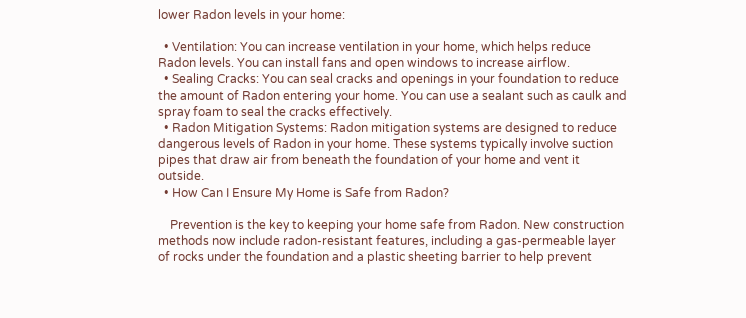lower Radon levels in your home:

  • Ventilation: You can increase ventilation in your home, which helps reduce Radon levels. You can install fans and open windows to increase airflow.
  • Sealing Cracks: You can seal cracks and openings in your foundation to reduce the amount of Radon entering your home. You can use a sealant such as caulk and spray foam to seal the cracks effectively.
  • Radon Mitigation Systems: Radon mitigation systems are designed to reduce dangerous levels of Radon in your home. These systems typically involve suction pipes that draw air from beneath the foundation of your home and vent it outside.
  • How Can I Ensure My Home is Safe from Radon?

    Prevention is the key to keeping your home safe from Radon. New construction methods now include radon-resistant features, including a gas-permeable layer of rocks under the foundation and a plastic sheeting barrier to help prevent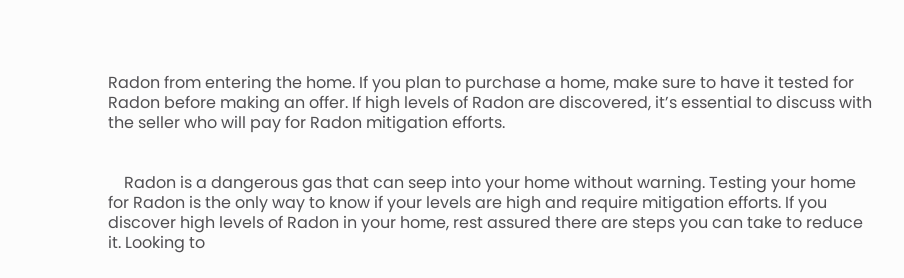Radon from entering the home. If you plan to purchase a home, make sure to have it tested for Radon before making an offer. If high levels of Radon are discovered, it’s essential to discuss with the seller who will pay for Radon mitigation efforts.


    Radon is a dangerous gas that can seep into your home without warning. Testing your home for Radon is the only way to know if your levels are high and require mitigation efforts. If you discover high levels of Radon in your home, rest assured there are steps you can take to reduce it. Looking to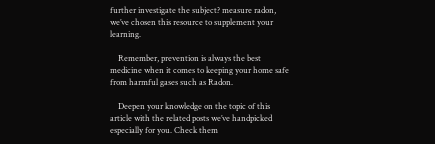further investigate the subject? measure radon, we’ve chosen this resource to supplement your learning.

    Remember, prevention is always the best medicine when it comes to keeping your home safe from harmful gases such as Radon.

    Deepen your knowledge on the topic of this article with the related posts we’ve handpicked especially for you. Check them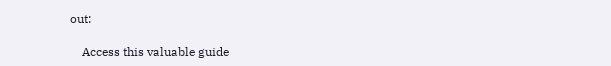out:

    Access this valuable guide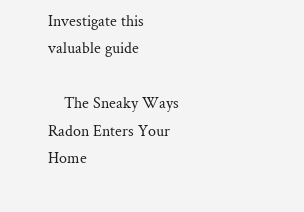Investigate this valuable guide

    The Sneaky Ways Radon Enters Your Home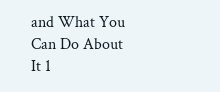and What You Can Do About It 1